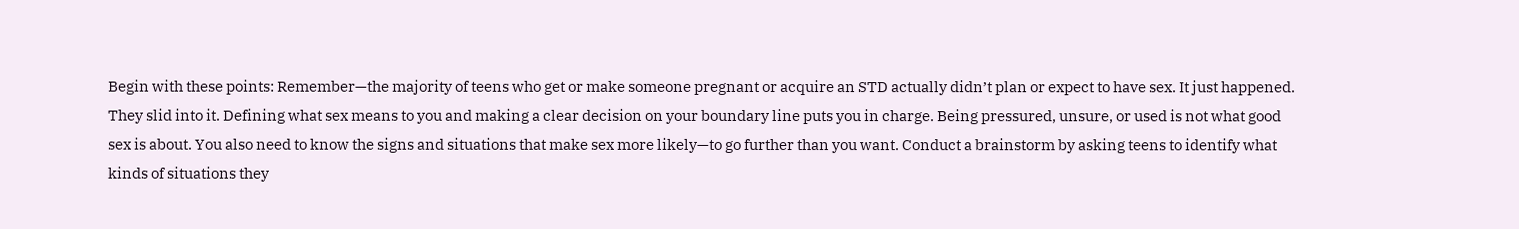Begin with these points: Remember—the majority of teens who get or make someone pregnant or acquire an STD actually didn’t plan or expect to have sex. It just happened. They slid into it. Defining what sex means to you and making a clear decision on your boundary line puts you in charge. Being pressured, unsure, or used is not what good sex is about. You also need to know the signs and situations that make sex more likely—to go further than you want. Conduct a brainstorm by asking teens to identify what kinds of situations they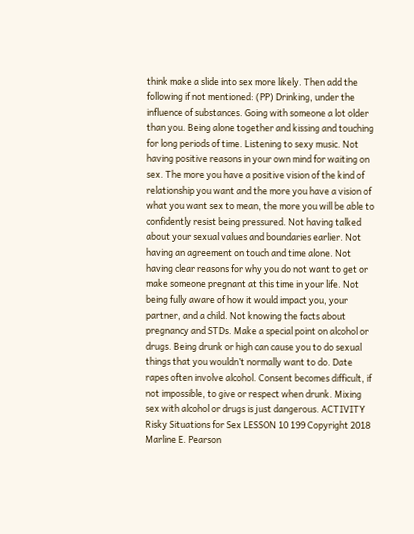think make a slide into sex more likely. Then add the following if not mentioned: (PP) Drinking, under the influence of substances. Going with someone a lot older than you. Being alone together and kissing and touching for long periods of time. Listening to sexy music. Not having positive reasons in your own mind for waiting on sex. The more you have a positive vision of the kind of relationship you want and the more you have a vision of what you want sex to mean, the more you will be able to confidently resist being pressured. Not having talked about your sexual values and boundaries earlier. Not having an agreement on touch and time alone. Not having clear reasons for why you do not want to get or make someone pregnant at this time in your life. Not being fully aware of how it would impact you, your partner, and a child. Not knowing the facts about pregnancy and STDs. Make a special point on alcohol or drugs. Being drunk or high can cause you to do sexual things that you wouldn’t normally want to do. Date rapes often involve alcohol. Consent becomes difficult, if not impossible, to give or respect when drunk. Mixing sex with alcohol or drugs is just dangerous. ACTIVITY Risky Situations for Sex LESSON 10 199 Copyright 2018 Marline E. Pearson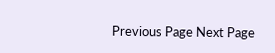Previous Page Next Page